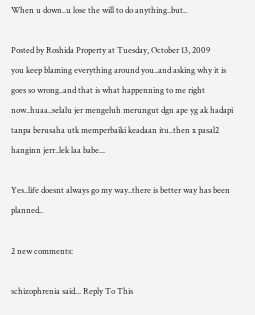When u down..u lose the will to do anything..but..

Posted by Roshida Property at Tuesday, October 13, 2009
you keep blaming everything around you..and asking why it is goes so wrong..and that is what happenning to me right now..huaa..selalu jer mengeluh merungut dgn ape yg ak hadapi tanpa berusaha utk memperbaiki keadaan itu..then x pasal2 hanginn jerr..lek laa babe...

Yes..life doesnt always go my way..there is better way has been planned..

2 new comments:

schizophrenia said... Reply To This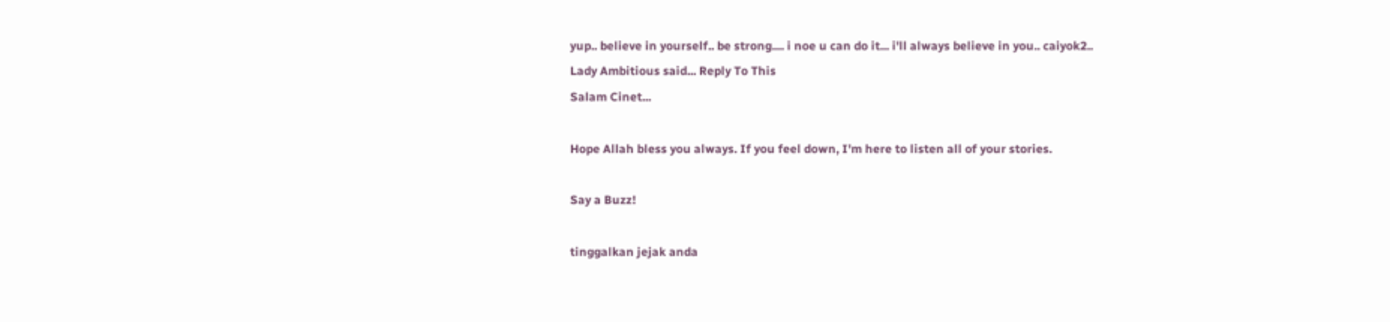yup.. believe in yourself.. be strong.... i noe u can do it... i'll always believe in you.. caiyok2..
Lady Ambitious said... Reply To This
Salam Cinet...

Hope Allah bless you always. If you feel down, I'm here to listen all of your stories.

Say a Buzz!

tinggalkan jejak anda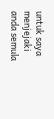untuk saya menjejaki anda semula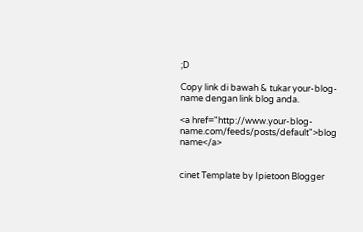;D

Copy link di bawah & tukar your-blog-name dengan link blog anda.

<a href="http://www.your-blog-name.com/feeds/posts/default">blog name</a>


cinet Template by Ipietoon Blogger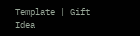Template | Gift Idea